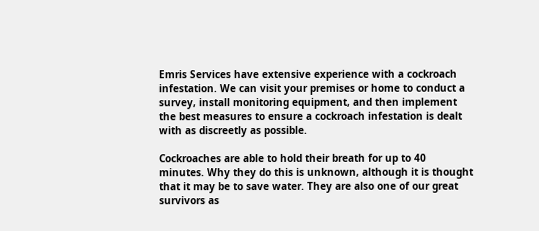Emris Services have extensive experience with a cockroach infestation. We can visit your premises or home to conduct a survey, install monitoring equipment, and then implement the best measures to ensure a cockroach infestation is dealt with as discreetly as possible.

Cockroaches are able to hold their breath for up to 40 minutes. Why they do this is unknown, although it is thought that it may be to save water. They are also one of our great survivors as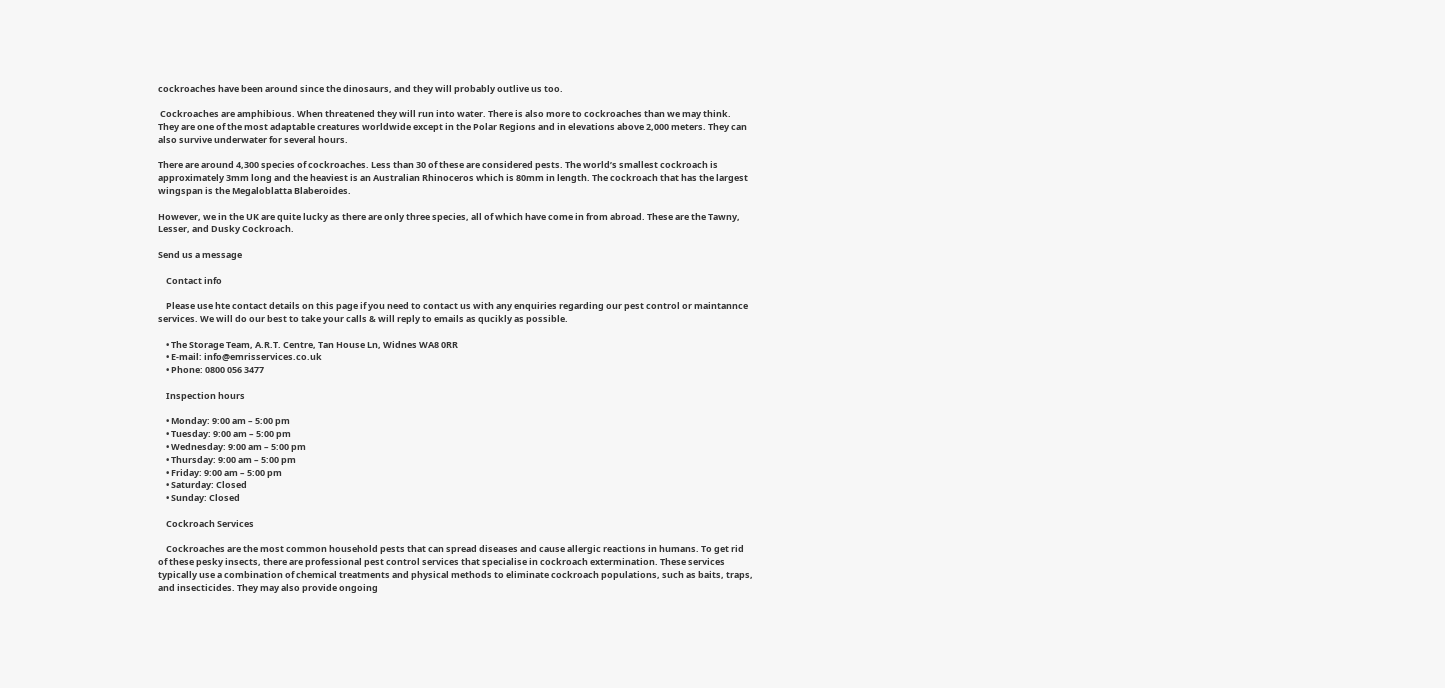cockroaches have been around since the dinosaurs, and they will probably outlive us too.

 Cockroaches are amphibious. When threatened they will run into water. There is also more to cockroaches than we may think. They are one of the most adaptable creatures worldwide except in the Polar Regions and in elevations above 2,000 meters. They can also survive underwater for several hours.

There are around 4,300 species of cockroaches. Less than 30 of these are considered pests. The world’s smallest cockroach is approximately 3mm long and the heaviest is an Australian Rhinoceros which is 80mm in length. The cockroach that has the largest wingspan is the Megaloblatta Blaberoides.

However, we in the UK are quite lucky as there are only three species, all of which have come in from abroad. These are the Tawny, Lesser, and Dusky Cockroach.

Send us a message

    Contact info

    Please use hte contact details on this page if you need to contact us with any enquiries regarding our pest control or maintannce services. We will do our best to take your calls & will reply to emails as qucikly as possible.

    • The Storage Team, A.R.T. Centre, Tan House Ln, Widnes WA8 0RR
    • E-mail: info@emrisservices.co.uk
    • Phone: 0800 056 3477

    Inspection hours

    • Monday: 9:00 am – 5:00 pm
    • Tuesday: 9:00 am – 5:00 pm
    • Wednesday: 9:00 am – 5:00 pm
    • Thursday: 9:00 am – 5:00 pm
    • Friday: 9:00 am – 5:00 pm
    • Saturday: Closed
    • Sunday: Closed

    Cockroach Services

    Cockroaches are the most common household pests that can spread diseases and cause allergic reactions in humans. To get rid of these pesky insects, there are professional pest control services that specialise in cockroach extermination. These services typically use a combination of chemical treatments and physical methods to eliminate cockroach populations, such as baits, traps, and insecticides. They may also provide ongoing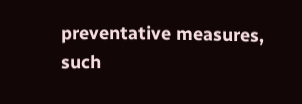preventative measures, such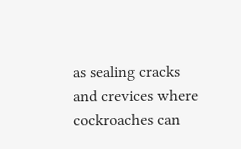as sealing cracks and crevices where cockroaches can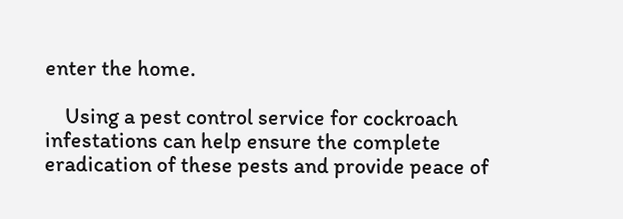enter the home.

    Using a pest control service for cockroach infestations can help ensure the complete eradication of these pests and provide peace of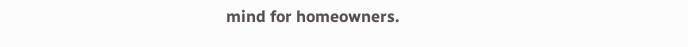mind for homeowners.